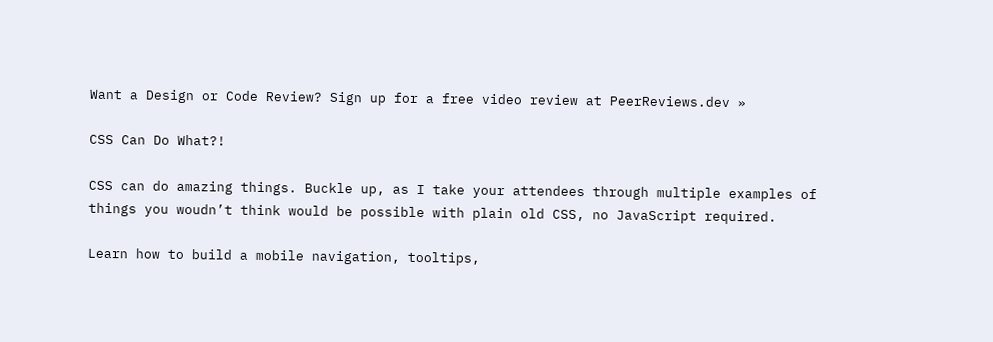Want a Design or Code Review? Sign up for a free video review at PeerReviews.dev »

CSS Can Do What?!

CSS can do amazing things. Buckle up, as I take your attendees through multiple examples of things you woudn’t think would be possible with plain old CSS, no JavaScript required.

Learn how to build a mobile navigation, tooltips,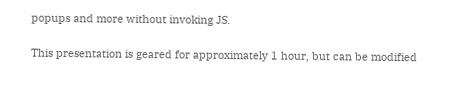popups and more without invoking JS.

This presentation is geared for approximately 1 hour, but can be modified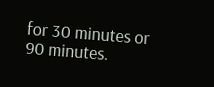for 30 minutes or 90 minutes.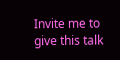Invite me to give this talk